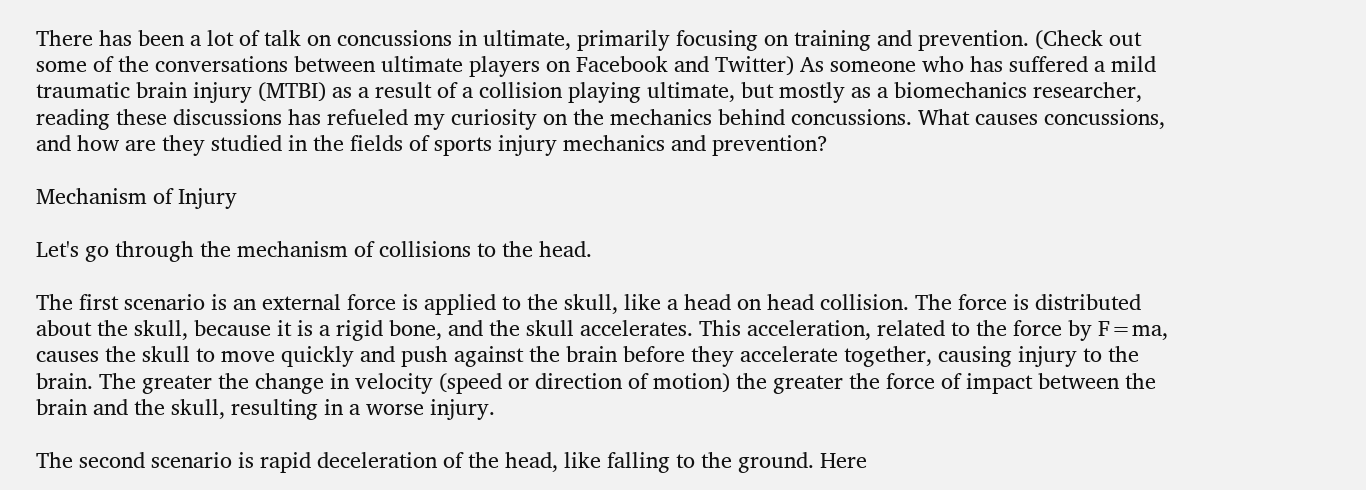There has been a lot of talk on concussions in ultimate, primarily focusing on training and prevention. (Check out some of the conversations between ultimate players on Facebook and Twitter) As someone who has suffered a mild traumatic brain injury (MTBI) as a result of a collision playing ultimate, but mostly as a biomechanics researcher, reading these discussions has refueled my curiosity on the mechanics behind concussions. What causes concussions, and how are they studied in the fields of sports injury mechanics and prevention?

Mechanism of Injury

Let's go through the mechanism of collisions to the head.

The first scenario is an external force is applied to the skull, like a head on head collision. The force is distributed about the skull, because it is a rigid bone, and the skull accelerates. This acceleration, related to the force by F=ma, causes the skull to move quickly and push against the brain before they accelerate together, causing injury to the brain. The greater the change in velocity (speed or direction of motion) the greater the force of impact between the brain and the skull, resulting in a worse injury.

The second scenario is rapid deceleration of the head, like falling to the ground. Here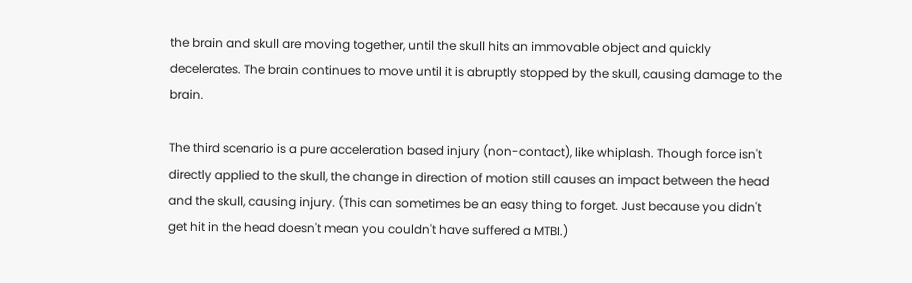the brain and skull are moving together, until the skull hits an immovable object and quickly decelerates. The brain continues to move until it is abruptly stopped by the skull, causing damage to the brain.

The third scenario is a pure acceleration based injury (non-contact), like whiplash. Though force isn't directly applied to the skull, the change in direction of motion still causes an impact between the head and the skull, causing injury. (This can sometimes be an easy thing to forget. Just because you didn't get hit in the head doesn't mean you couldn't have suffered a MTBI.)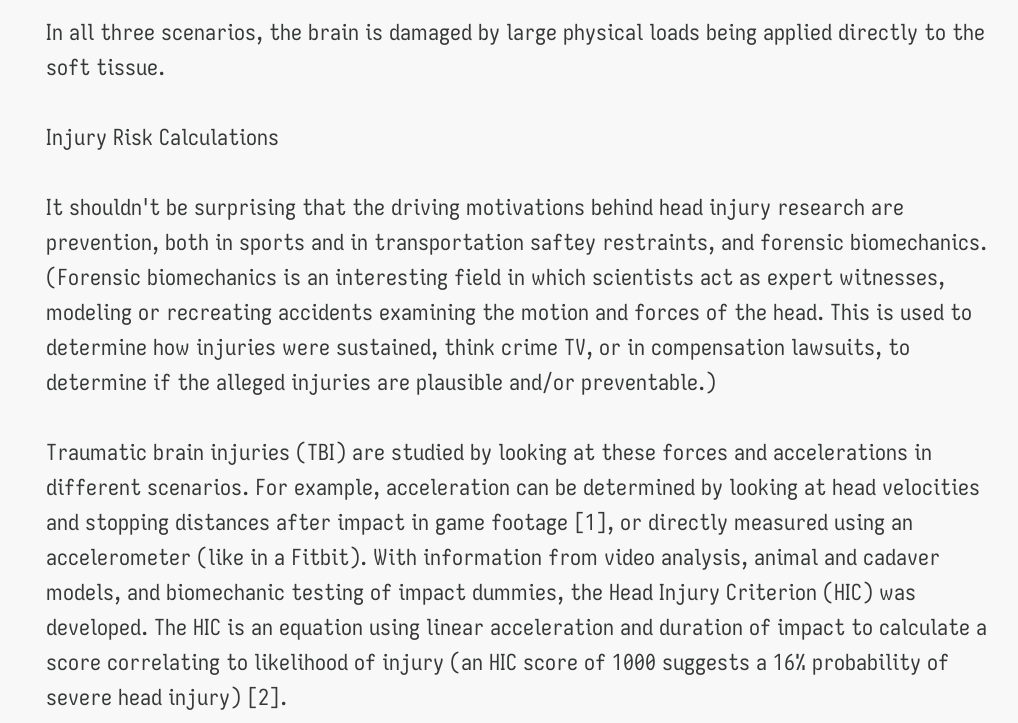In all three scenarios, the brain is damaged by large physical loads being applied directly to the soft tissue.

Injury Risk Calculations

It shouldn't be surprising that the driving motivations behind head injury research are prevention, both in sports and in transportation saftey restraints, and forensic biomechanics. (Forensic biomechanics is an interesting field in which scientists act as expert witnesses, modeling or recreating accidents examining the motion and forces of the head. This is used to determine how injuries were sustained, think crime TV, or in compensation lawsuits, to determine if the alleged injuries are plausible and/or preventable.)

Traumatic brain injuries (TBI) are studied by looking at these forces and accelerations in different scenarios. For example, acceleration can be determined by looking at head velocities and stopping distances after impact in game footage [1], or directly measured using an accelerometer (like in a Fitbit). With information from video analysis, animal and cadaver models, and biomechanic testing of impact dummies, the Head Injury Criterion (HIC) was developed. The HIC is an equation using linear acceleration and duration of impact to calculate a score correlating to likelihood of injury (an HIC score of 1000 suggests a 16% probability of severe head injury) [2].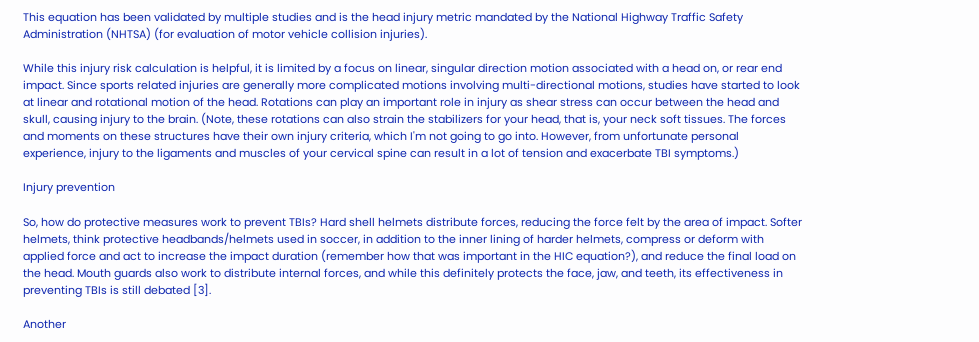This equation has been validated by multiple studies and is the head injury metric mandated by the National Highway Traffic Safety Administration (NHTSA) (for evaluation of motor vehicle collision injuries).

While this injury risk calculation is helpful, it is limited by a focus on linear, singular direction motion associated with a head on, or rear end impact. Since sports related injuries are generally more complicated motions involving multi-directional motions, studies have started to look at linear and rotational motion of the head. Rotations can play an important role in injury as shear stress can occur between the head and skull, causing injury to the brain. (Note, these rotations can also strain the stabilizers for your head, that is, your neck soft tissues. The forces and moments on these structures have their own injury criteria, which I'm not going to go into. However, from unfortunate personal experience, injury to the ligaments and muscles of your cervical spine can result in a lot of tension and exacerbate TBI symptoms.)

Injury prevention

So, how do protective measures work to prevent TBIs? Hard shell helmets distribute forces, reducing the force felt by the area of impact. Softer helmets, think protective headbands/helmets used in soccer, in addition to the inner lining of harder helmets, compress or deform with applied force and act to increase the impact duration (remember how that was important in the HIC equation?), and reduce the final load on the head. Mouth guards also work to distribute internal forces, and while this definitely protects the face, jaw, and teeth, its effectiveness in preventing TBIs is still debated [3].

Another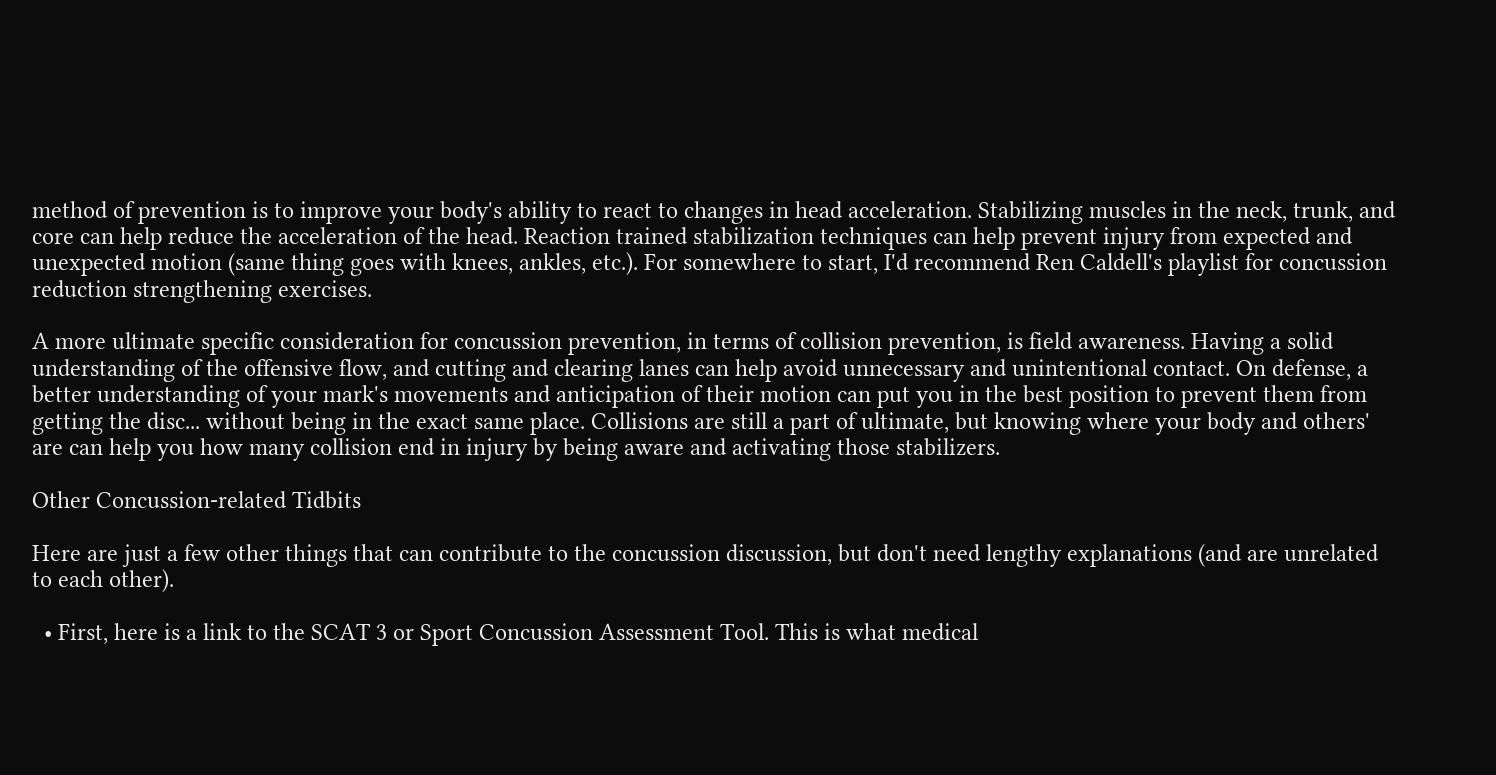method of prevention is to improve your body's ability to react to changes in head acceleration. Stabilizing muscles in the neck, trunk, and core can help reduce the acceleration of the head. Reaction trained stabilization techniques can help prevent injury from expected and unexpected motion (same thing goes with knees, ankles, etc.). For somewhere to start, I'd recommend Ren Caldell's playlist for concussion reduction strengthening exercises.

A more ultimate specific consideration for concussion prevention, in terms of collision prevention, is field awareness. Having a solid understanding of the offensive flow, and cutting and clearing lanes can help avoid unnecessary and unintentional contact. On defense, a better understanding of your mark's movements and anticipation of their motion can put you in the best position to prevent them from getting the disc... without being in the exact same place. Collisions are still a part of ultimate, but knowing where your body and others' are can help you how many collision end in injury by being aware and activating those stabilizers.

Other Concussion-related Tidbits

Here are just a few other things that can contribute to the concussion discussion, but don't need lengthy explanations (and are unrelated to each other).

  • First, here is a link to the SCAT 3 or Sport Concussion Assessment Tool. This is what medical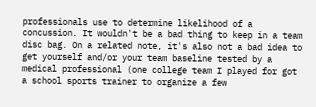professionals use to determine likelihood of a concussion. It wouldn't be a bad thing to keep in a team disc bag. On a related note, it's also not a bad idea to get yourself and/or your team baseline tested by a medical professional (one college team I played for got a school sports trainer to organize a few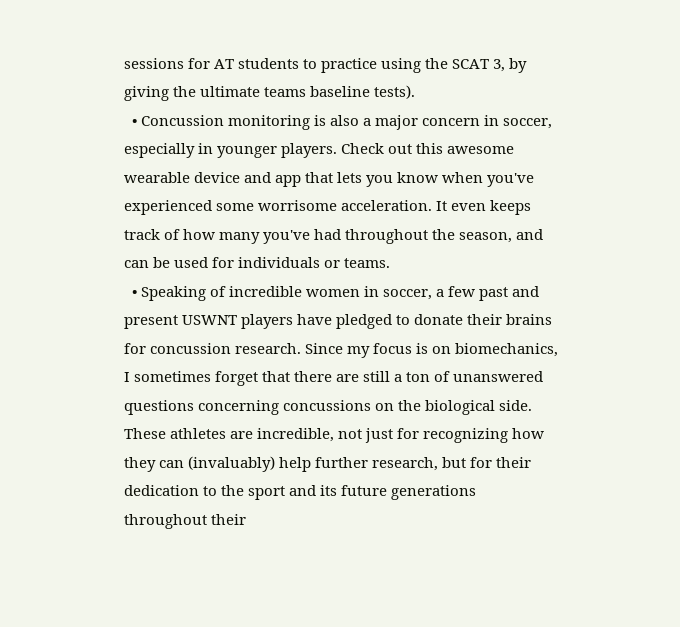sessions for AT students to practice using the SCAT 3, by giving the ultimate teams baseline tests).
  • Concussion monitoring is also a major concern in soccer, especially in younger players. Check out this awesome wearable device and app that lets you know when you've experienced some worrisome acceleration. It even keeps track of how many you've had throughout the season, and can be used for individuals or teams.
  • Speaking of incredible women in soccer, a few past and present USWNT players have pledged to donate their brains for concussion research. Since my focus is on biomechanics, I sometimes forget that there are still a ton of unanswered questions concerning concussions on the biological side. These athletes are incredible, not just for recognizing how they can (invaluably) help further research, but for their dedication to the sport and its future generations throughout their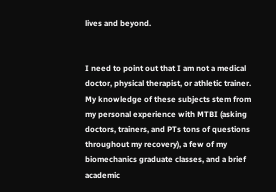lives and beyond.


I need to point out that I am not a medical doctor, physical therapist, or athletic trainer. My knowledge of these subjects stem from my personal experience with MTBI (asking doctors, trainers, and PTs tons of questions throughout my recovery), a few of my biomechanics graduate classes, and a brief academic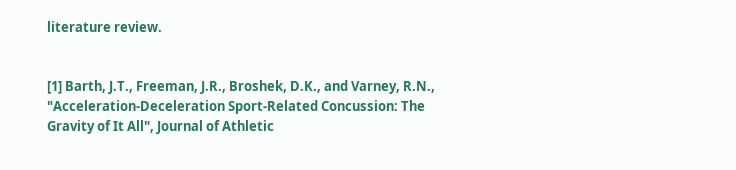literature review.


[1] Barth, J.T., Freeman, J.R., Broshek, D.K., and Varney, R.N., "Acceleration-Deceleration Sport-Related Concussion: The Gravity of It All", Journal of Athletic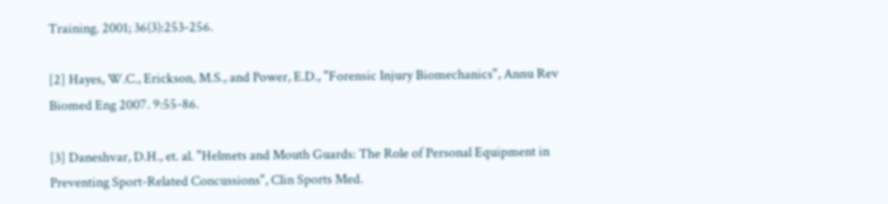Training. 2001; 36(3):253-256.

[2] Hayes, W.C., Erickson, M.S., and Power, E.D., "Forensic Injury Biomechanics", Annu Rev Biomed Eng 2007. 9:55-86.

[3] Daneshvar, D.H., et. al. "Helmets and Mouth Guards: The Role of Personal Equipment in Preventing Sport-Related Concussions", Clin Sports Med.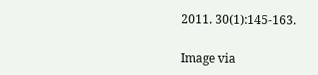2011. 30(1):145-163.

Image via